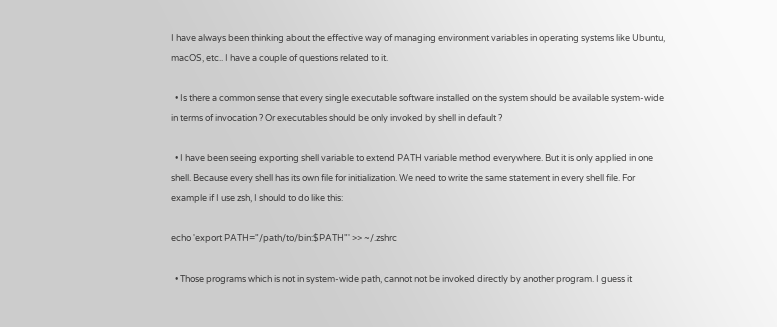I have always been thinking about the effective way of managing environment variables in operating systems like Ubuntu, macOS, etc.. I have a couple of questions related to it.

  • Is there a common sense that every single executable software installed on the system should be available system-wide in terms of invocation ? Or executables should be only invoked by shell in default ?

  • I have been seeing exporting shell variable to extend PATH variable method everywhere. But it is only applied in one shell. Because every shell has its own file for initialization. We need to write the same statement in every shell file. For example if I use zsh, I should to do like this:

echo 'export PATH="/path/to/bin:$PATH"' >> ~/.zshrc

  • Those programs which is not in system-wide path, cannot not be invoked directly by another program. I guess it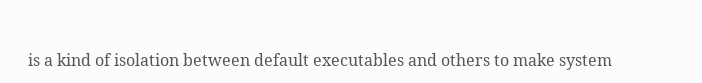is a kind of isolation between default executables and others to make system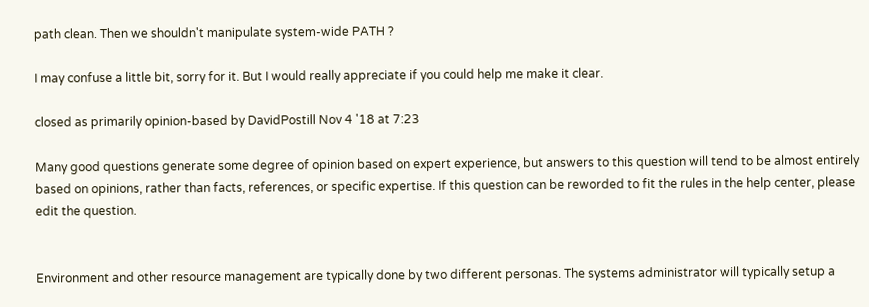path clean. Then we shouldn't manipulate system-wide PATH ?

I may confuse a little bit, sorry for it. But I would really appreciate if you could help me make it clear.

closed as primarily opinion-based by DavidPostill Nov 4 '18 at 7:23

Many good questions generate some degree of opinion based on expert experience, but answers to this question will tend to be almost entirely based on opinions, rather than facts, references, or specific expertise. If this question can be reworded to fit the rules in the help center, please edit the question.


Environment and other resource management are typically done by two different personas. The systems administrator will typically setup a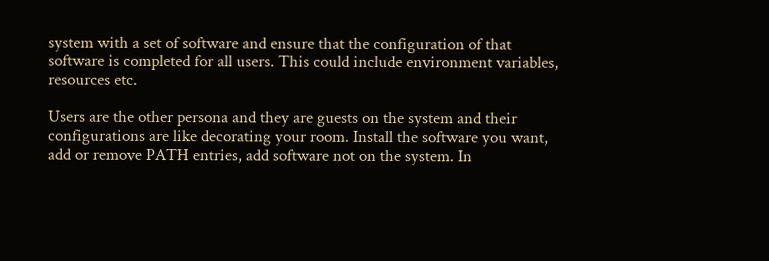system with a set of software and ensure that the configuration of that software is completed for all users. This could include environment variables, resources etc.

Users are the other persona and they are guests on the system and their configurations are like decorating your room. Install the software you want, add or remove PATH entries, add software not on the system. In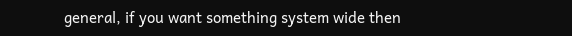general, if you want something system wide then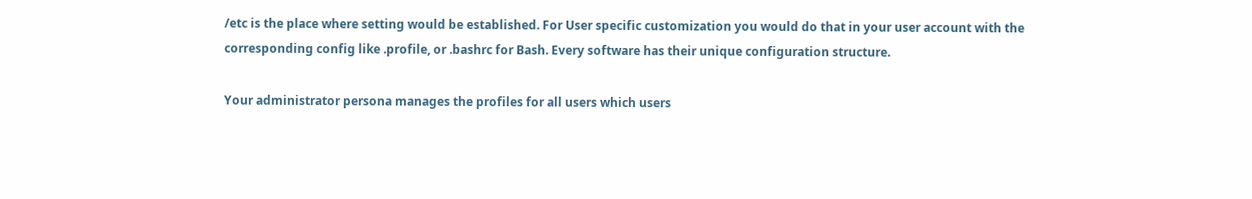/etc is the place where setting would be established. For User specific customization you would do that in your user account with the corresponding config like .profile, or .bashrc for Bash. Every software has their unique configuration structure.

Your administrator persona manages the profiles for all users which users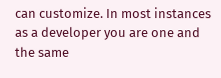can customize. In most instances as a developer you are one and the same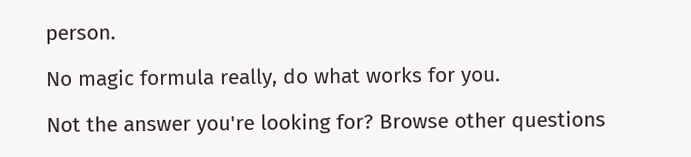person.

No magic formula really, do what works for you.

Not the answer you're looking for? Browse other questions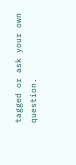tagged or ask your own question.